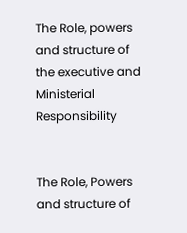The Role, powers and structure of the executive and Ministerial Responsibility


The Role, Powers and structure of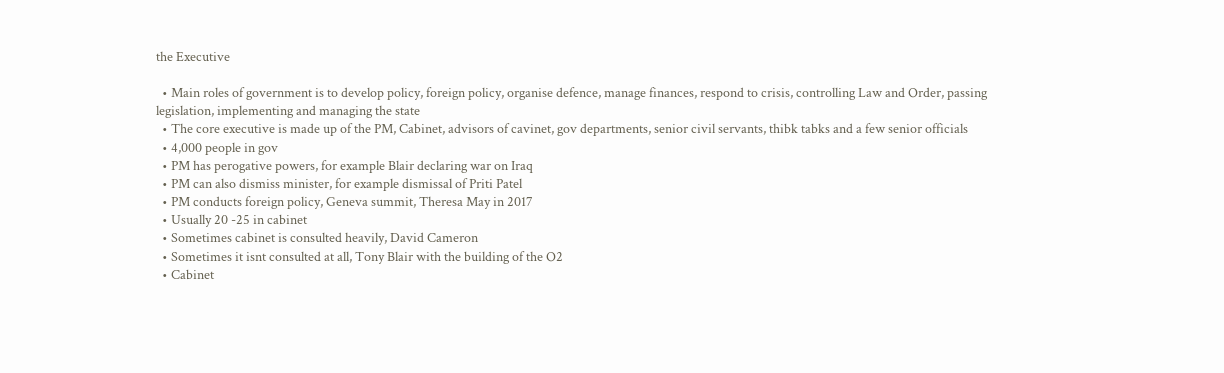the Executive

  • Main roles of government is to develop policy, foreign policy, organise defence, manage finances, respond to crisis, controlling Law and Order, passing legislation, implementing and managing the state
  • The core executive is made up of the PM, Cabinet, advisors of cavinet, gov departments, senior civil servants, thibk tabks and a few senior officials
  • 4,000 people in gov
  • PM has perogative powers, for example Blair declaring war on Iraq
  • PM can also dismiss minister, for example dismissal of Priti Patel
  • PM conducts foreign policy, Geneva summit, Theresa May in 2017
  • Usually 20 -25 in cabinet
  • Sometimes cabinet is consulted heavily, David Cameron
  • Sometimes it isnt consulted at all, Tony Blair with the building of the O2
  • Cabinet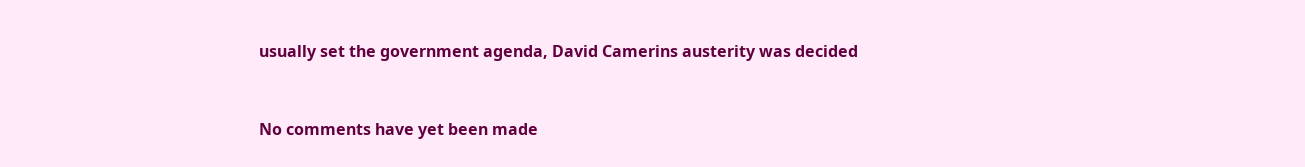usually set the government agenda, David Camerins austerity was decided


No comments have yet been made